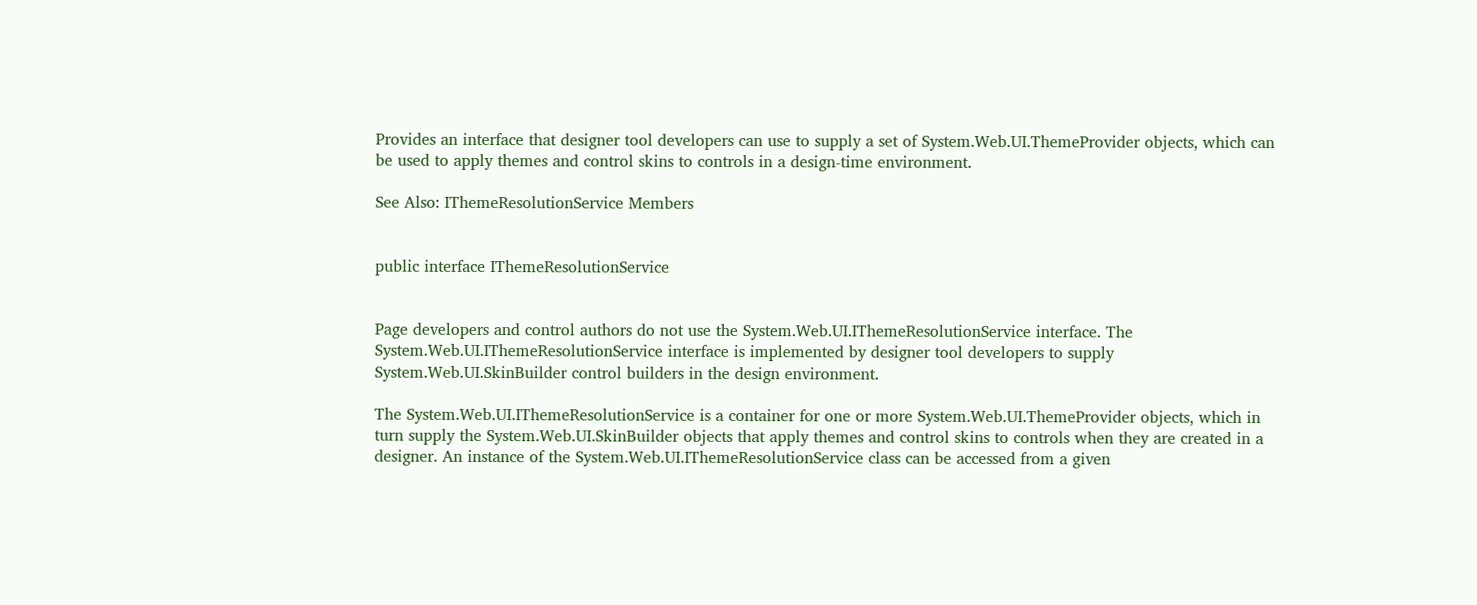Provides an interface that designer tool developers can use to supply a set of System.Web.UI.ThemeProvider objects, which can be used to apply themes and control skins to controls in a design-time environment.

See Also: IThemeResolutionService Members


public interface IThemeResolutionService


Page developers and control authors do not use the System.Web.UI.IThemeResolutionService interface. The System.Web.UI.IThemeResolutionService interface is implemented by designer tool developers to supply System.Web.UI.SkinBuilder control builders in the design environment.

The System.Web.UI.IThemeResolutionService is a container for one or more System.Web.UI.ThemeProvider objects, which in turn supply the System.Web.UI.SkinBuilder objects that apply themes and control skins to controls when they are created in a designer. An instance of the System.Web.UI.IThemeResolutionService class can be accessed from a given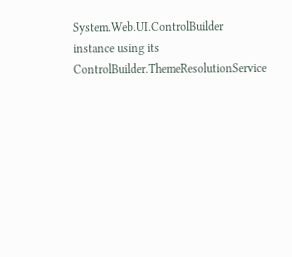System.Web.UI.ControlBuilder instance using its ControlBuilder.ThemeResolutionService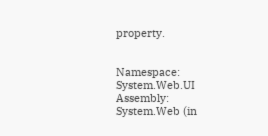property.


Namespace: System.Web.UI
Assembly: System.Web (in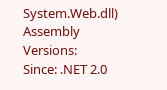System.Web.dll)
Assembly Versions:
Since: .NET 2.0